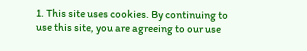1. This site uses cookies. By continuing to use this site, you are agreeing to our use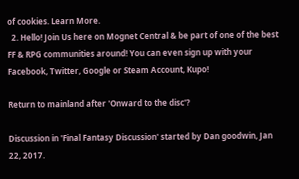of cookies. Learn More.
  2. Hello! Join Us here on Mognet Central & be part of one of the best FF & RPG communities around! You can even sign up with your Facebook, Twitter, Google or Steam Account, Kupo!

Return to mainland after 'Onward to the disc'?

Discussion in 'Final Fantasy Discussion' started by Dan goodwin, Jan 22, 2017.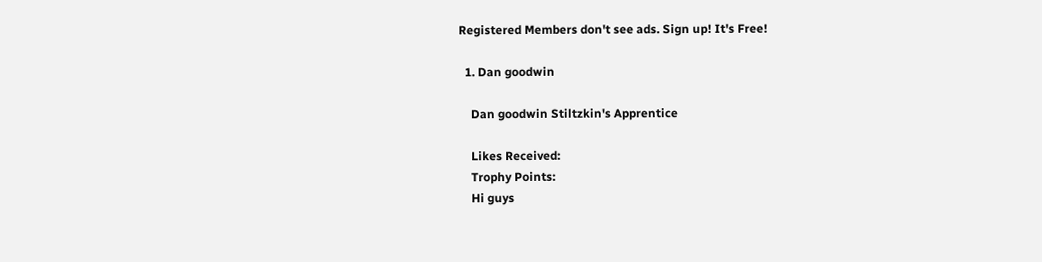Registered Members don't see ads. Sign up! It's Free!

  1. Dan goodwin

    Dan goodwin Stiltzkin's Apprentice

    Likes Received:
    Trophy Points:
    Hi guys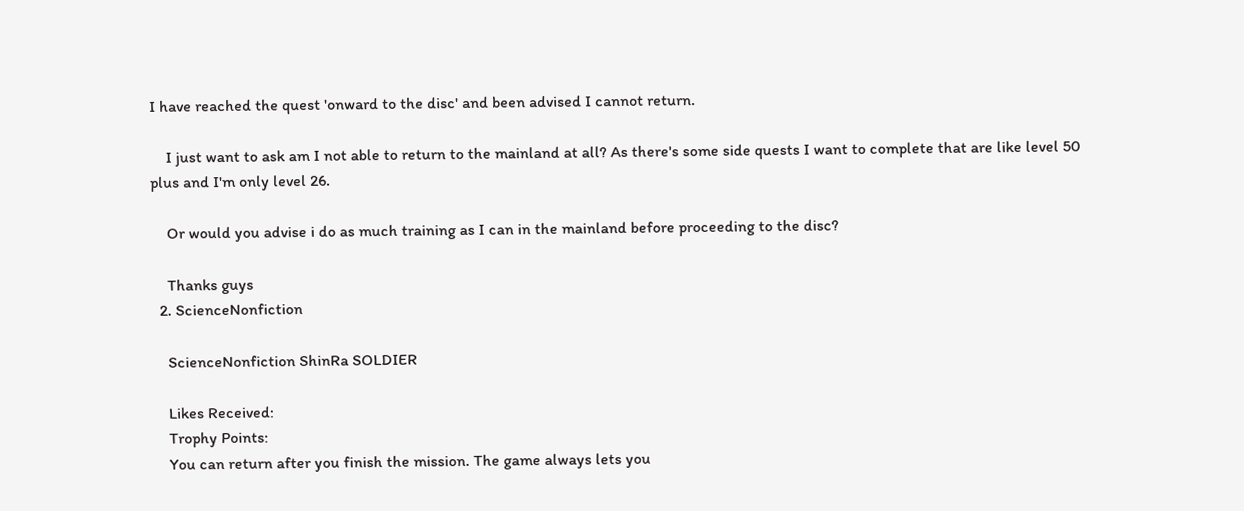I have reached the quest 'onward to the disc' and been advised I cannot return.

    I just want to ask am I not able to return to the mainland at all? As there's some side quests I want to complete that are like level 50 plus and I'm only level 26.

    Or would you advise i do as much training as I can in the mainland before proceeding to the disc?

    Thanks guys
  2. ScienceNonfiction

    ScienceNonfiction ShinRa SOLDIER

    Likes Received:
    Trophy Points:
    You can return after you finish the mission. The game always lets you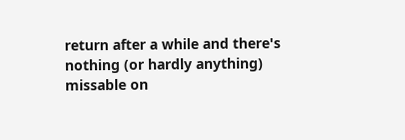return after a while and there's nothing (or hardly anything) missable on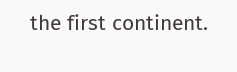the first continent.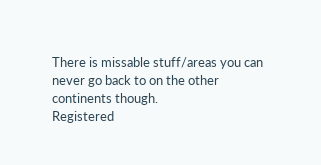There is missable stuff/areas you can never go back to on the other continents though.
Registered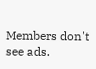Members don't see ads.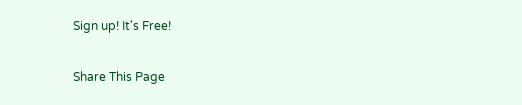Sign up! It's Free!

Share This Page